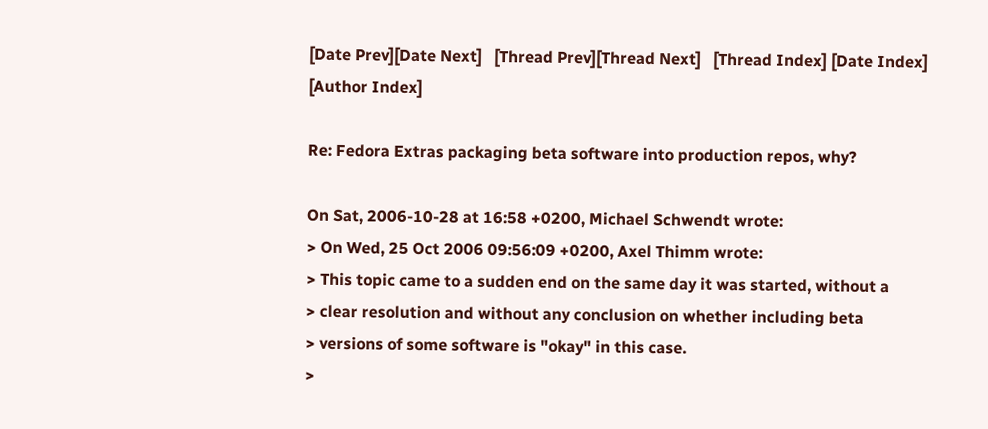[Date Prev][Date Next]   [Thread Prev][Thread Next]   [Thread Index] [Date Index] [Author Index]

Re: Fedora Extras packaging beta software into production repos, why?

On Sat, 2006-10-28 at 16:58 +0200, Michael Schwendt wrote:
> On Wed, 25 Oct 2006 09:56:09 +0200, Axel Thimm wrote:
> This topic came to a sudden end on the same day it was started, without a
> clear resolution and without any conclusion on whether including beta
> versions of some software is "okay" in this case.
>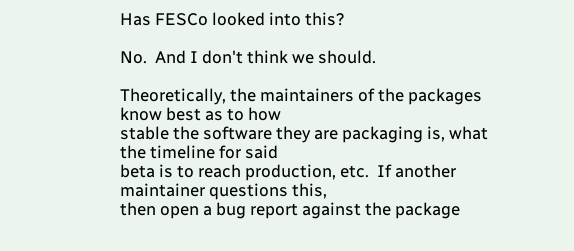Has FESCo looked into this?

No.  And I don't think we should.

Theoretically, the maintainers of the packages know best as to how
stable the software they are packaging is, what the timeline for said
beta is to reach production, etc.  If another maintainer questions this,
then open a bug report against the package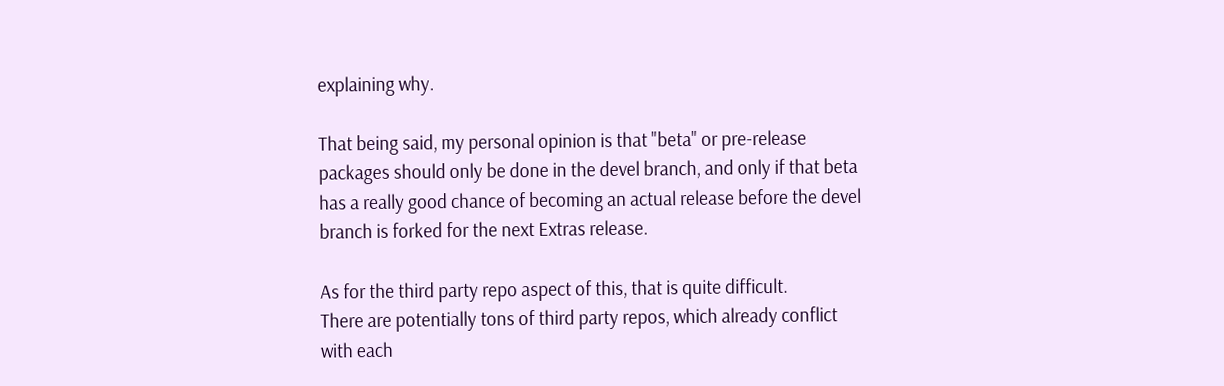explaining why.

That being said, my personal opinion is that "beta" or pre-release
packages should only be done in the devel branch, and only if that beta
has a really good chance of becoming an actual release before the devel
branch is forked for the next Extras release.

As for the third party repo aspect of this, that is quite difficult.
There are potentially tons of third party repos, which already conflict
with each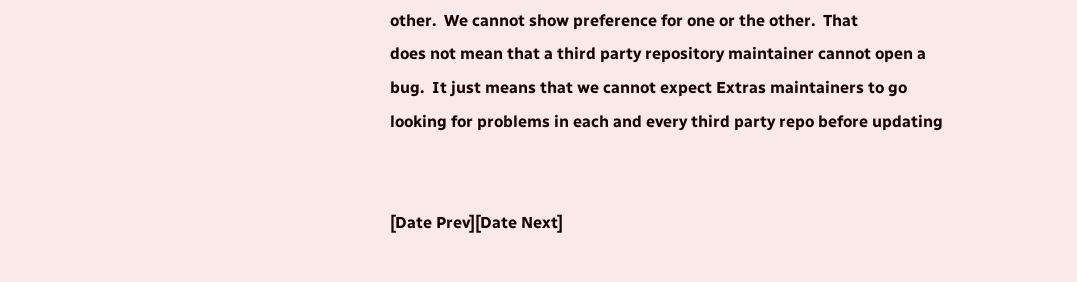other.  We cannot show preference for one or the other.  That
does not mean that a third party repository maintainer cannot open a
bug.  It just means that we cannot expect Extras maintainers to go
looking for problems in each and every third party repo before updating


[Date Prev][Date Next]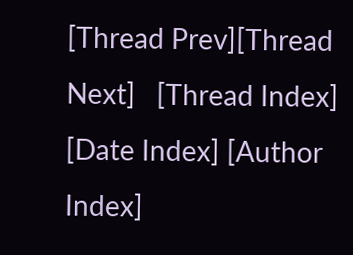[Thread Prev][Thread Next]   [Thread Index] [Date Index] [Author Index]